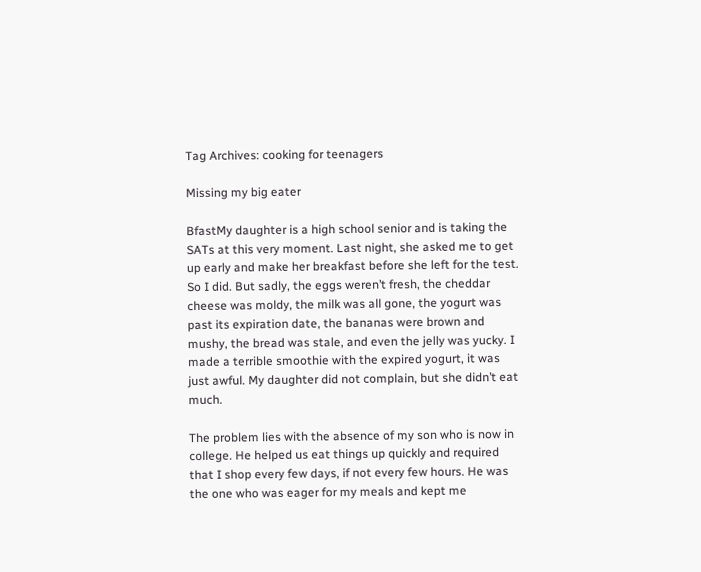Tag Archives: cooking for teenagers

Missing my big eater

BfastMy daughter is a high school senior and is taking the SATs at this very moment. Last night, she asked me to get up early and make her breakfast before she left for the test. So I did. But sadly, the eggs weren’t fresh, the cheddar cheese was moldy, the milk was all gone, the yogurt was past its expiration date, the bananas were brown and mushy, the bread was stale, and even the jelly was yucky. I made a terrible smoothie with the expired yogurt, it was just awful. My daughter did not complain, but she didn’t eat much.

The problem lies with the absence of my son who is now in college. He helped us eat things up quickly and required that I shop every few days, if not every few hours. He was the one who was eager for my meals and kept me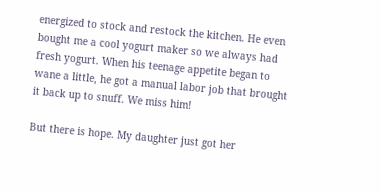energized to stock and restock the kitchen. He even bought me a cool yogurt maker so we always had fresh yogurt. When his teenage appetite began to wane a little, he got a manual labor job that brought it back up to snuff. We miss him!

But there is hope. My daughter just got her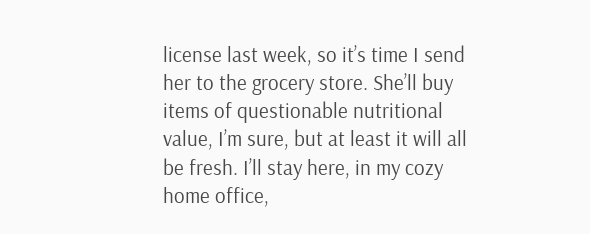license last week, so it’s time I send her to the grocery store. She’ll buy items of questionable nutritional value, I’m sure, but at least it will all be fresh. I’ll stay here, in my cozy home office,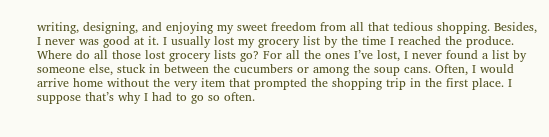writing, designing, and enjoying my sweet freedom from all that tedious shopping. Besides, I never was good at it. I usually lost my grocery list by the time I reached the produce. Where do all those lost grocery lists go? For all the ones I’ve lost, I never found a list by someone else, stuck in between the cucumbers or among the soup cans. Often, I would arrive home without the very item that prompted the shopping trip in the first place. I suppose that’s why I had to go so often.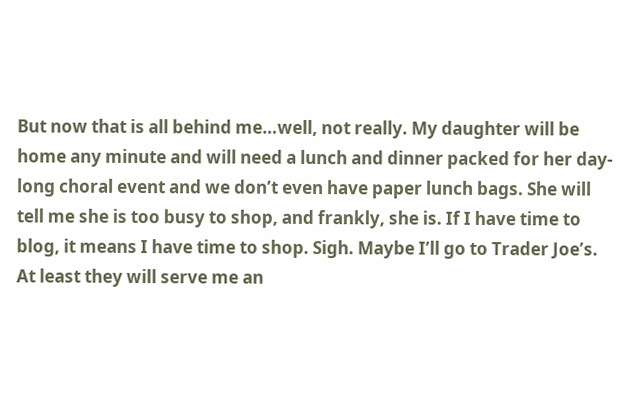But now that is all behind me…well, not really. My daughter will be home any minute and will need a lunch and dinner packed for her day-long choral event and we don’t even have paper lunch bags. She will tell me she is too busy to shop, and frankly, she is. If I have time to blog, it means I have time to shop. Sigh. Maybe I’ll go to Trader Joe’s. At least they will serve me an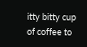itty bitty cup of coffee to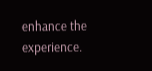enhance the experience.